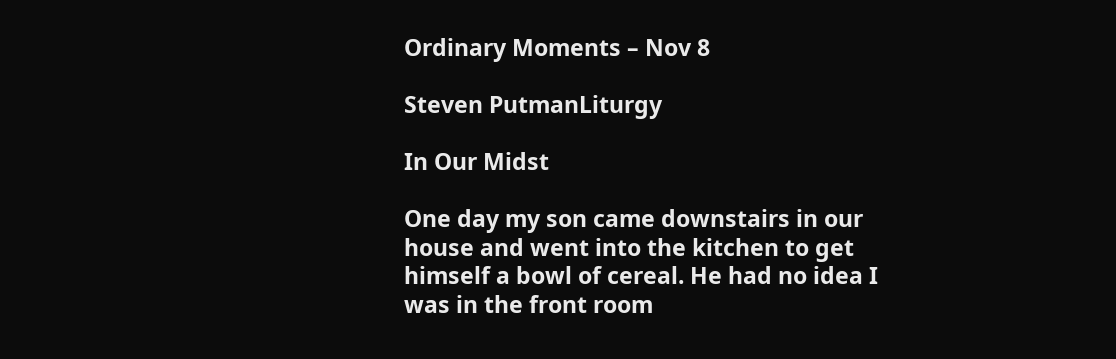Ordinary Moments – Nov 8

Steven PutmanLiturgy

In Our Midst

One day my son came downstairs in our house and went into the kitchen to get himself a bowl of cereal. He had no idea I was in the front room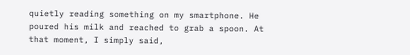quietly reading something on my smartphone. He poured his milk and reached to grab a spoon. At that moment, I simply said,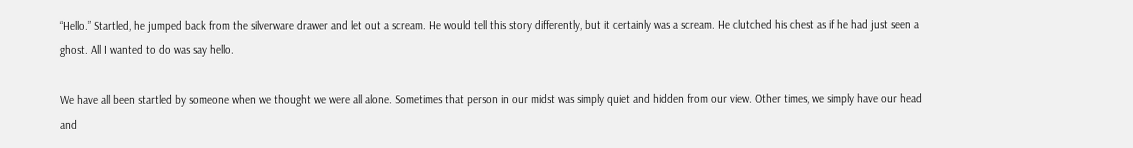“Hello.” Startled, he jumped back from the silverware drawer and let out a scream. He would tell this story differently, but it certainly was a scream. He clutched his chest as if he had just seen a ghost. All I wanted to do was say hello.

We have all been startled by someone when we thought we were all alone. Sometimes that person in our midst was simply quiet and hidden from our view. Other times, we simply have our head and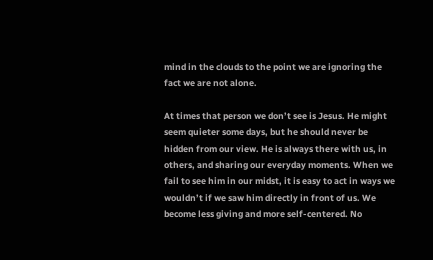mind in the clouds to the point we are ignoring the fact we are not alone.

At times that person we don’t see is Jesus. He might seem quieter some days, but he should never be hidden from our view. He is always there with us, in others, and sharing our everyday moments. When we fail to see him in our midst, it is easy to act in ways we wouldn’t if we saw him directly in front of us. We become less giving and more self-centered. No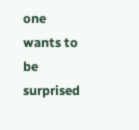one wants to be surprised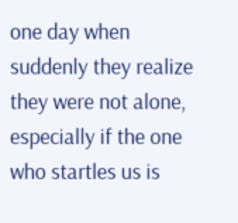one day when suddenly they realize they were not alone, especially if the one who startles us is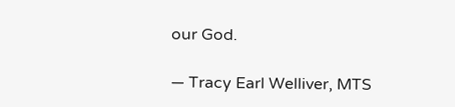our God.

— Tracy Earl Welliver, MTS